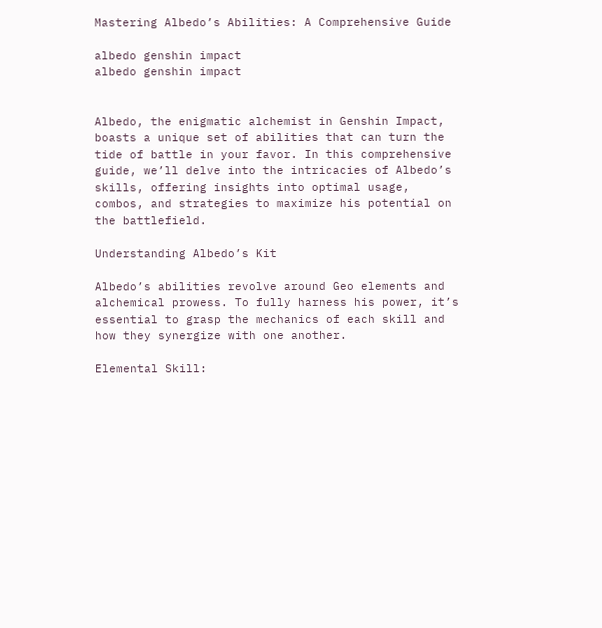Mastering Albedo’s Abilities: A Comprehensive Guide

albedo genshin impact
albedo genshin impact


Albedo, the enigmatic alchemist in Genshin Impact, boasts a unique set of abilities that can turn the tide of battle in your favor. In this comprehensive guide, we’ll delve into the intricacies of Albedo’s skills, offering insights into optimal usage, combos, and strategies to maximize his potential on the battlefield.

Understanding Albedo’s Kit

Albedo’s abilities revolve around Geo elements and alchemical prowess. To fully harness his power, it’s essential to grasp the mechanics of each skill and how they synergize with one another.

Elemental Skill: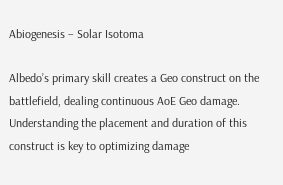Abiogenesis – Solar Isotoma

Albedo’s primary skill creates a Geo construct on the battlefield, dealing continuous AoE Geo damage. Understanding the placement and duration of this construct is key to optimizing damage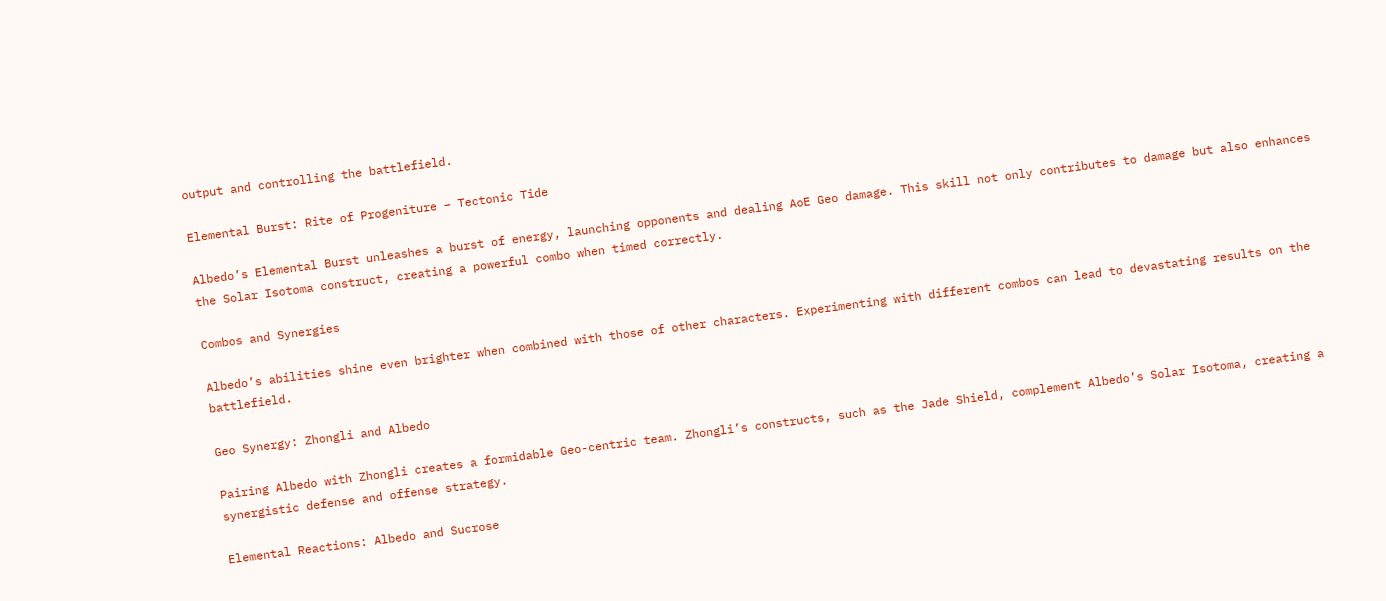output and controlling the battlefield.

Elemental Burst: Rite of Progeniture – Tectonic Tide

Albedo’s Elemental Burst unleashes a burst of energy, launching opponents and dealing AoE Geo damage. This skill not only contributes to damage but also enhances the Solar Isotoma construct, creating a powerful combo when timed correctly.

Combos and Synergies

Albedo’s abilities shine even brighter when combined with those of other characters. Experimenting with different combos can lead to devastating results on the battlefield.

Geo Synergy: Zhongli and Albedo

Pairing Albedo with Zhongli creates a formidable Geo-centric team. Zhongli’s constructs, such as the Jade Shield, complement Albedo’s Solar Isotoma, creating a synergistic defense and offense strategy.

Elemental Reactions: Albedo and Sucrose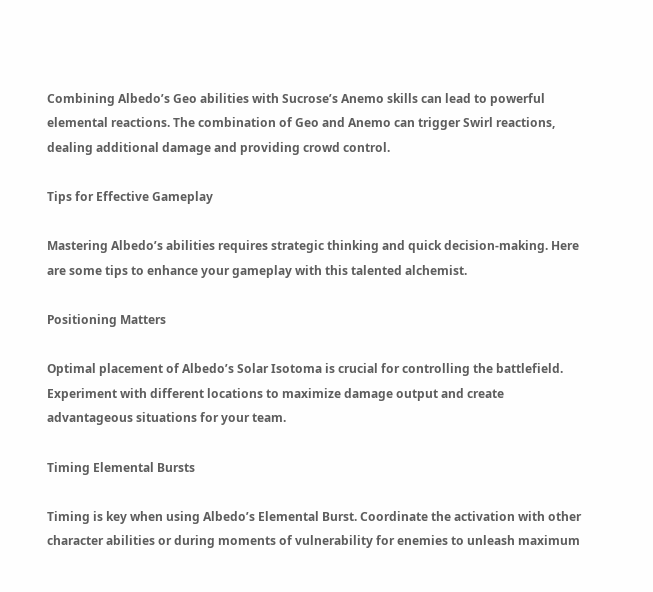Combining Albedo’s Geo abilities with Sucrose’s Anemo skills can lead to powerful elemental reactions. The combination of Geo and Anemo can trigger Swirl reactions, dealing additional damage and providing crowd control.

Tips for Effective Gameplay

Mastering Albedo’s abilities requires strategic thinking and quick decision-making. Here are some tips to enhance your gameplay with this talented alchemist.

Positioning Matters

Optimal placement of Albedo’s Solar Isotoma is crucial for controlling the battlefield. Experiment with different locations to maximize damage output and create advantageous situations for your team.

Timing Elemental Bursts

Timing is key when using Albedo’s Elemental Burst. Coordinate the activation with other character abilities or during moments of vulnerability for enemies to unleash maximum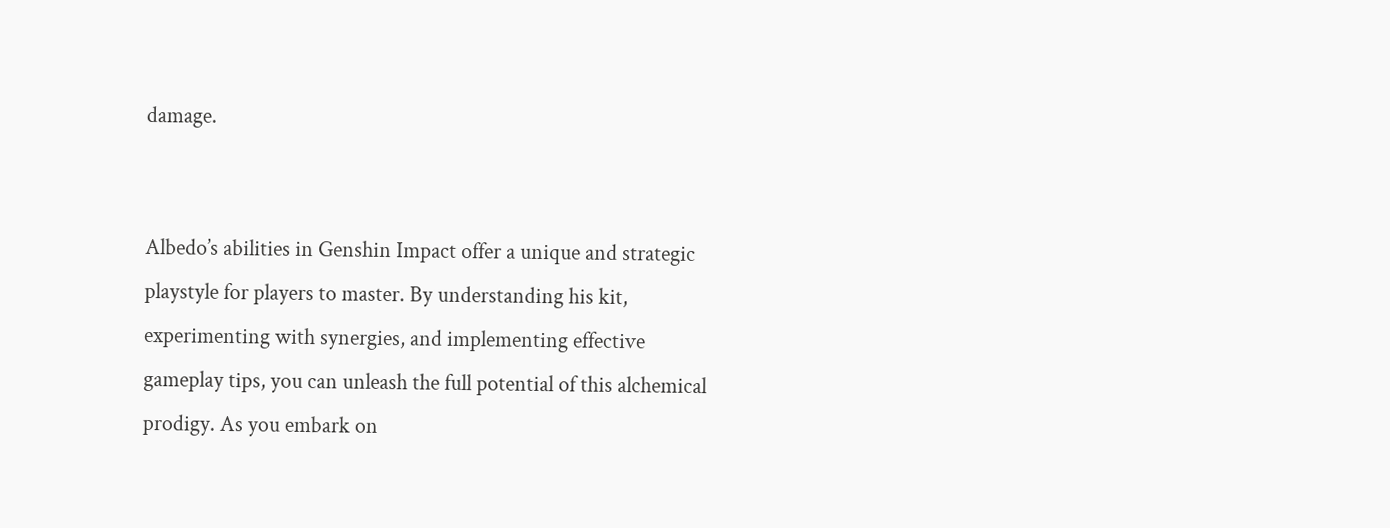damage.


Albedo’s abilities in Genshin Impact offer a unique and strategic playstyle for players to master. By understanding his kit, experimenting with synergies, and implementing effective gameplay tips, you can unleash the full potential of this alchemical prodigy. As you embark on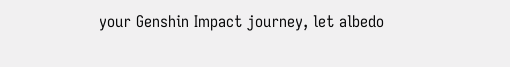your Genshin Impact journey, let albedo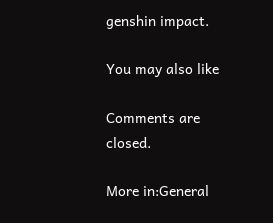genshin impact.

You may also like

Comments are closed.

More in:General